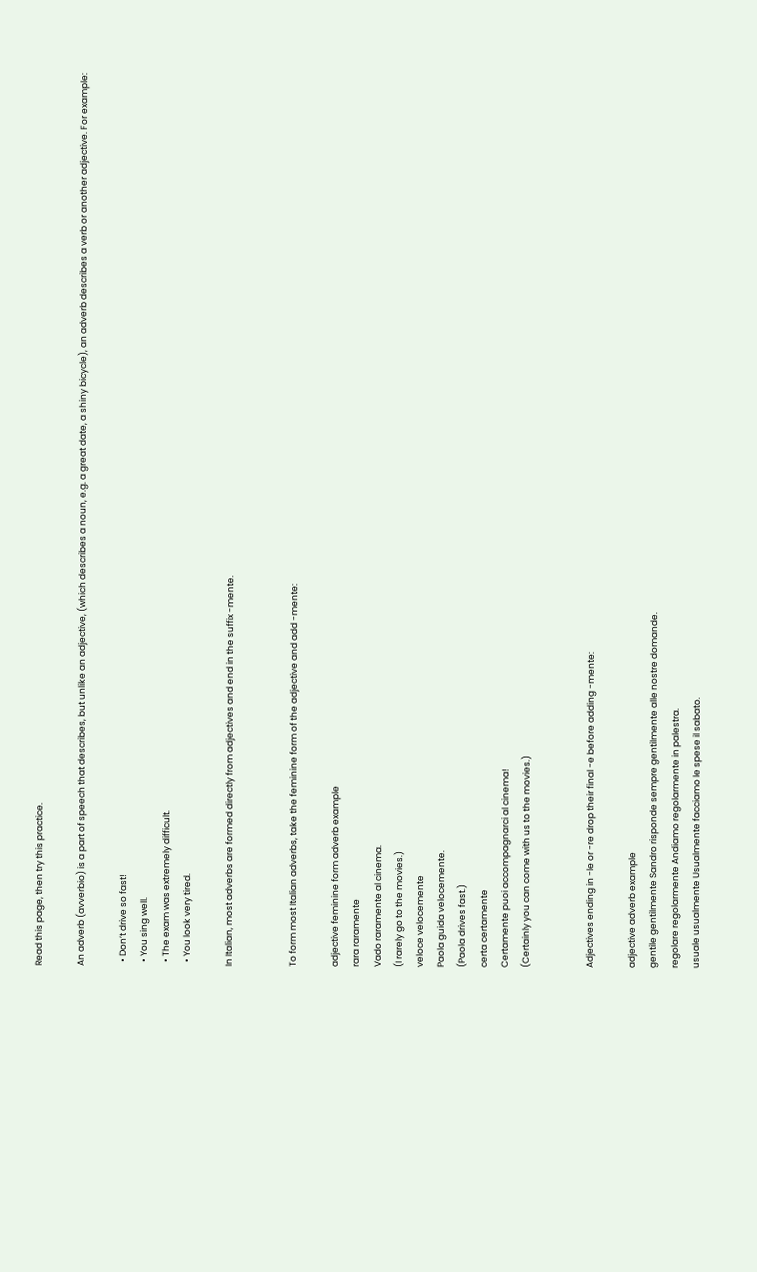Read this page, then try this practice.

An adverb (avverbio) is a part of speech that describes, but unlike an adjective, (which describes a noun, e.g. a great date, a shiny bicycle), an adverb describes a verb or another adjective. For example:

  • Don’t drive so fast!
  • You sing well.
  • The exam was extremely difficult.
  • You look very tired.

In Italian, most adverbs are formed directly from adjectives and end in the suffix -mente.


To form most Italian adverbs, take the feminine form of the adjective and add -mente:

adjective feminine form adverb example
rara raramente
Vado raramente al cinema.
(I rarely go to the movies.)
veloce velocemente
Paola guida velocemente.
(Paola drives fast.)
certa certamente
Certamente puoi accompagnarci al cinema!
(Certainly you can come with us to the movies.)


Adjectives ending in -le or -re drop their final -e before adding -mente:

adjective adverb example
gentile gentilmente Sandro risponde sempre gentilmente alle nostre domande.
regolare regolarmente Andiamo regolarmente in palestra.
usuale usualmente Usualmente facciamo le spese il sabato.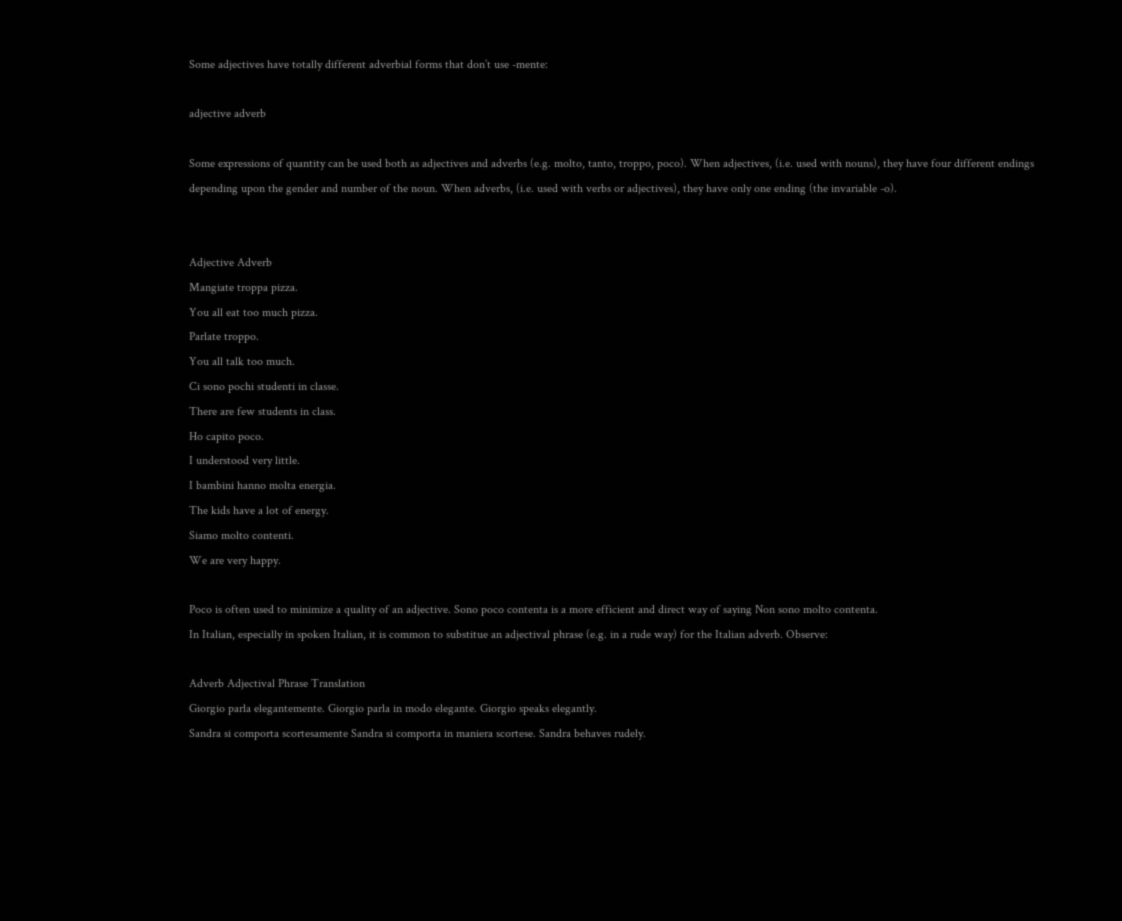Some adjectives have totally different adverbial forms that don’t use -mente:

adjective adverb

Some expressions of quantity can be used both as adjectives and adverbs (e.g. molto, tanto, troppo, poco). When adjectives, (i.e. used with nouns), they have four different endings depending upon the gender and number of the noun. When adverbs, (i.e. used with verbs or adjectives), they have only one ending (the invariable -o).


Adjective Adverb
Mangiate troppa pizza.
You all eat too much pizza.
Parlate troppo.
You all talk too much.
Ci sono pochi studenti in classe.
There are few students in class.
Ho capito poco.
I understood very little.
I bambini hanno molta energia.
The kids have a lot of energy.
Siamo molto contenti.
We are very happy.

Poco is often used to minimize a quality of an adjective. Sono poco contenta is a more efficient and direct way of saying Non sono molto contenta.
In Italian, especially in spoken Italian, it is common to substitue an adjectival phrase (e.g. in a rude way) for the Italian adverb. Observe:

Adverb Adjectival Phrase Translation
Giorgio parla elegantemente. Giorgio parla in modo elegante. Giorgio speaks elegantly.
Sandra si comporta scortesamente Sandra si comporta in maniera scortese. Sandra behaves rudely.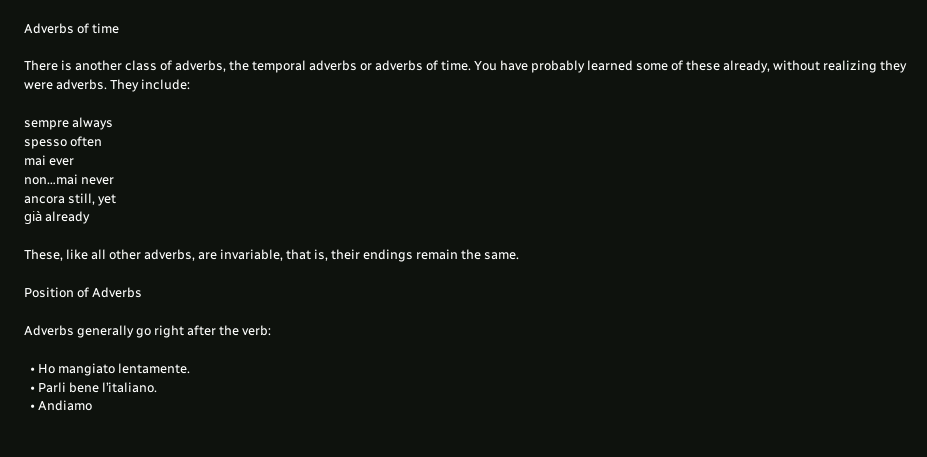Adverbs of time

There is another class of adverbs, the temporal adverbs or adverbs of time. You have probably learned some of these already, without realizing they were adverbs. They include:

sempre always
spesso often
mai ever
non…mai never
ancora still, yet
già already

These, like all other adverbs, are invariable, that is, their endings remain the same.

Position of Adverbs

Adverbs generally go right after the verb:

  • Ho mangiato lentamente.
  • Parli bene l’italiano.
  • Andiamo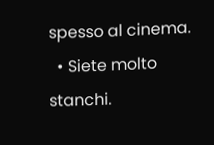spesso al cinema.
  • Siete molto stanchi.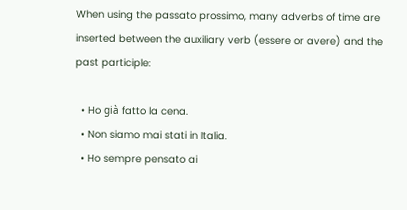When using the passato prossimo, many adverbs of time are inserted between the auxiliary verb (essere or avere) and the past participle:

  • Ho già fatto la cena.
  • Non siamo mai stati in Italia.
  • Ho sempre pensato ai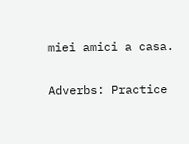miei amici a casa.

Adverbs: Practice